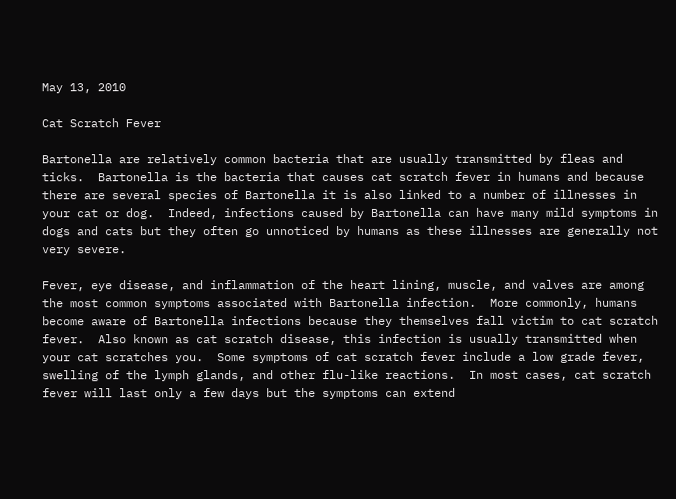May 13, 2010

Cat Scratch Fever

Bartonella are relatively common bacteria that are usually transmitted by fleas and ticks.  Bartonella is the bacteria that causes cat scratch fever in humans and because there are several species of Bartonella it is also linked to a number of illnesses in your cat or dog.  Indeed, infections caused by Bartonella can have many mild symptoms in dogs and cats but they often go unnoticed by humans as these illnesses are generally not very severe.

Fever, eye disease, and inflammation of the heart lining, muscle, and valves are among the most common symptoms associated with Bartonella infection.  More commonly, humans become aware of Bartonella infections because they themselves fall victim to cat scratch fever.  Also known as cat scratch disease, this infection is usually transmitted when your cat scratches you.  Some symptoms of cat scratch fever include a low grade fever, swelling of the lymph glands, and other flu-like reactions.  In most cases, cat scratch fever will last only a few days but the symptoms can extend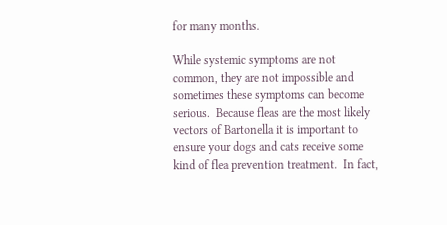for many months.

While systemic symptoms are not common, they are not impossible and sometimes these symptoms can become serious.  Because fleas are the most likely vectors of Bartonella it is important to ensure your dogs and cats receive some kind of flea prevention treatment.  In fact,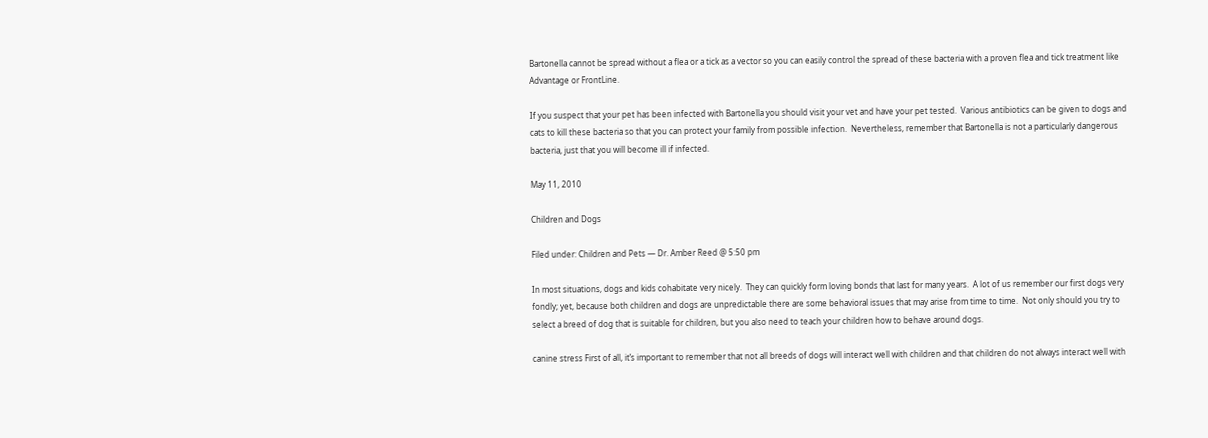Bartonella cannot be spread without a flea or a tick as a vector so you can easily control the spread of these bacteria with a proven flea and tick treatment like Advantage or FrontLine.

If you suspect that your pet has been infected with Bartonella you should visit your vet and have your pet tested.  Various antibiotics can be given to dogs and cats to kill these bacteria so that you can protect your family from possible infection.  Nevertheless, remember that Bartonella is not a particularly dangerous bacteria, just that you will become ill if infected.

May 11, 2010

Children and Dogs

Filed under: Children and Pets — Dr. Amber Reed @ 5:50 pm

In most situations, dogs and kids cohabitate very nicely.  They can quickly form loving bonds that last for many years.  A lot of us remember our first dogs very fondly; yet, because both children and dogs are unpredictable there are some behavioral issues that may arise from time to time.  Not only should you try to select a breed of dog that is suitable for children, but you also need to teach your children how to behave around dogs.

canine stress First of all, it’s important to remember that not all breeds of dogs will interact well with children and that children do not always interact well with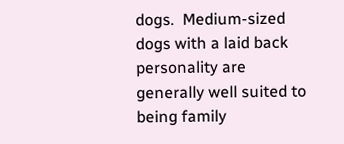dogs.  Medium-sized dogs with a laid back personality are generally well suited to being family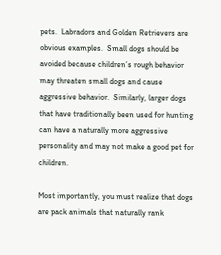pets.  Labradors and Golden Retrievers are obvious examples.  Small dogs should be avoided because children’s rough behavior may threaten small dogs and cause aggressive behavior.  Similarly, larger dogs that have traditionally been used for hunting can have a naturally more aggressive personality and may not make a good pet for children.

Most importantly, you must realize that dogs are pack animals that naturally rank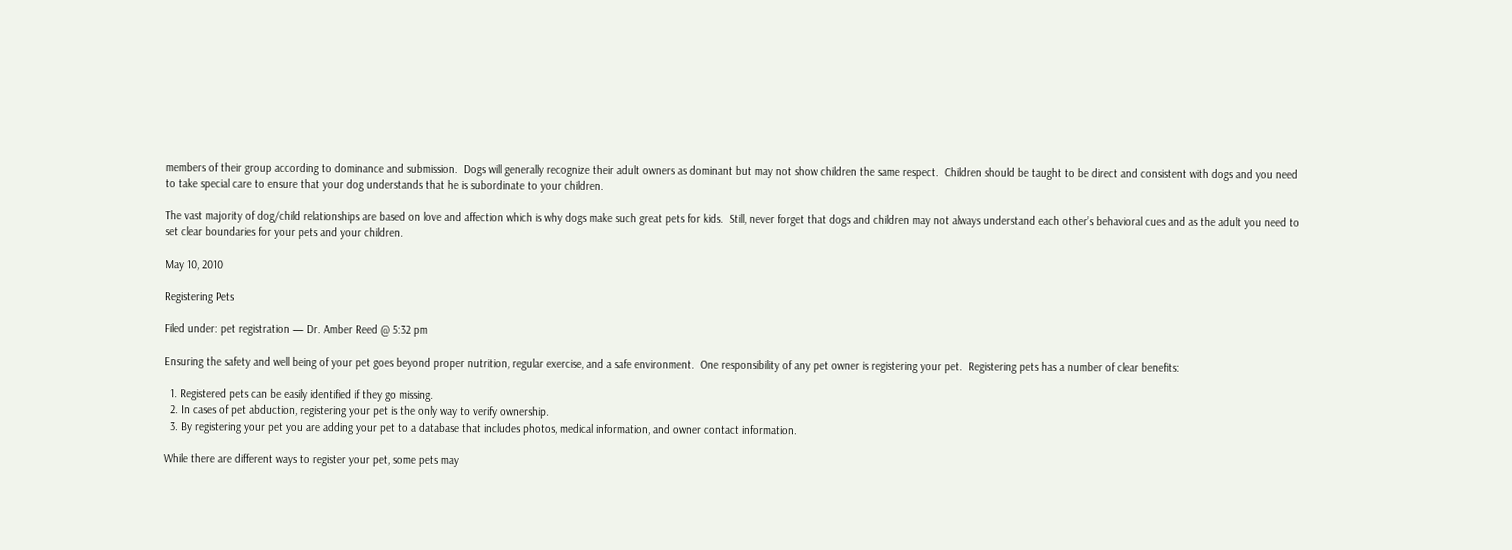members of their group according to dominance and submission.  Dogs will generally recognize their adult owners as dominant but may not show children the same respect.  Children should be taught to be direct and consistent with dogs and you need to take special care to ensure that your dog understands that he is subordinate to your children.

The vast majority of dog/child relationships are based on love and affection which is why dogs make such great pets for kids.  Still, never forget that dogs and children may not always understand each other’s behavioral cues and as the adult you need to set clear boundaries for your pets and your children.

May 10, 2010

Registering Pets

Filed under: pet registration — Dr. Amber Reed @ 5:32 pm

Ensuring the safety and well being of your pet goes beyond proper nutrition, regular exercise, and a safe environment.  One responsibility of any pet owner is registering your pet.  Registering pets has a number of clear benefits:

  1. Registered pets can be easily identified if they go missing.
  2. In cases of pet abduction, registering your pet is the only way to verify ownership.
  3. By registering your pet you are adding your pet to a database that includes photos, medical information, and owner contact information.

While there are different ways to register your pet, some pets may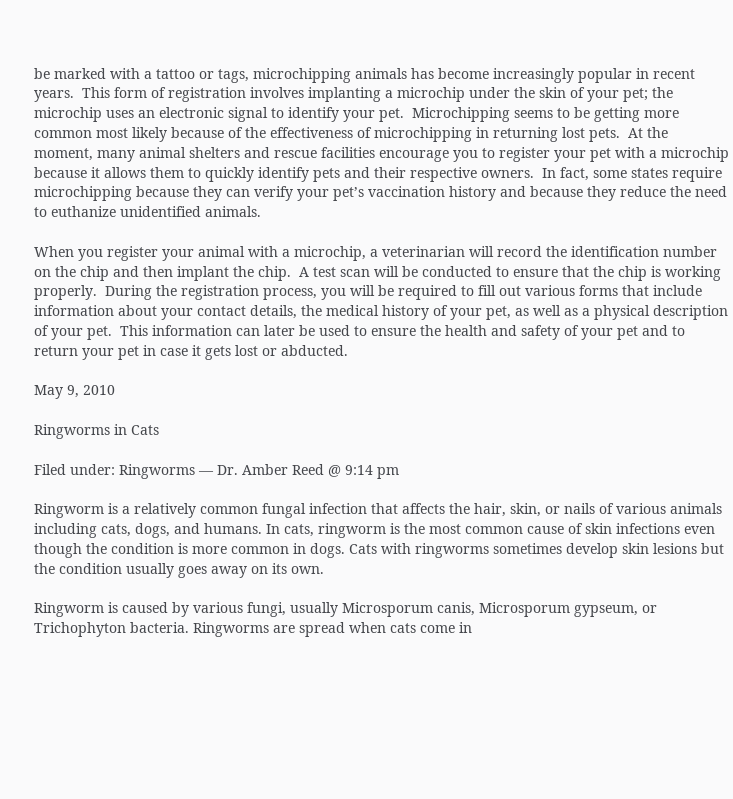be marked with a tattoo or tags, microchipping animals has become increasingly popular in recent years.  This form of registration involves implanting a microchip under the skin of your pet; the microchip uses an electronic signal to identify your pet.  Microchipping seems to be getting more common most likely because of the effectiveness of microchipping in returning lost pets.  At the moment, many animal shelters and rescue facilities encourage you to register your pet with a microchip because it allows them to quickly identify pets and their respective owners.  In fact, some states require microchipping because they can verify your pet’s vaccination history and because they reduce the need to euthanize unidentified animals.

When you register your animal with a microchip, a veterinarian will record the identification number on the chip and then implant the chip.  A test scan will be conducted to ensure that the chip is working properly.  During the registration process, you will be required to fill out various forms that include information about your contact details, the medical history of your pet, as well as a physical description of your pet.  This information can later be used to ensure the health and safety of your pet and to return your pet in case it gets lost or abducted.

May 9, 2010

Ringworms in Cats

Filed under: Ringworms — Dr. Amber Reed @ 9:14 pm

Ringworm is a relatively common fungal infection that affects the hair, skin, or nails of various animals including cats, dogs, and humans. In cats, ringworm is the most common cause of skin infections even though the condition is more common in dogs. Cats with ringworms sometimes develop skin lesions but the condition usually goes away on its own.

Ringworm is caused by various fungi, usually Microsporum canis, Microsporum gypseum, or Trichophyton bacteria. Ringworms are spread when cats come in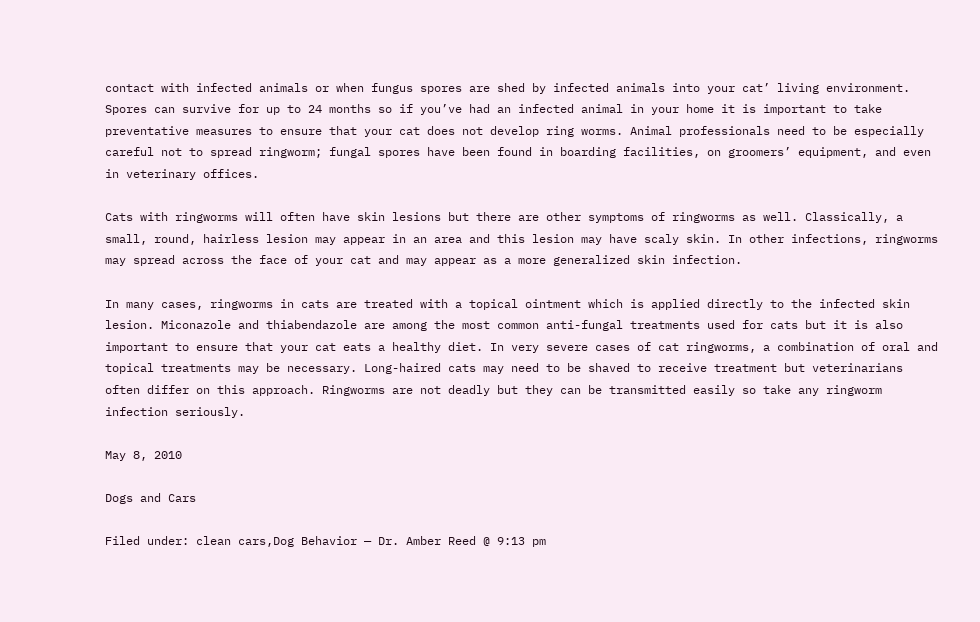contact with infected animals or when fungus spores are shed by infected animals into your cat’ living environment. Spores can survive for up to 24 months so if you’ve had an infected animal in your home it is important to take preventative measures to ensure that your cat does not develop ring worms. Animal professionals need to be especially careful not to spread ringworm; fungal spores have been found in boarding facilities, on groomers’ equipment, and even in veterinary offices.

Cats with ringworms will often have skin lesions but there are other symptoms of ringworms as well. Classically, a small, round, hairless lesion may appear in an area and this lesion may have scaly skin. In other infections, ringworms may spread across the face of your cat and may appear as a more generalized skin infection.

In many cases, ringworms in cats are treated with a topical ointment which is applied directly to the infected skin lesion. Miconazole and thiabendazole are among the most common anti-fungal treatments used for cats but it is also important to ensure that your cat eats a healthy diet. In very severe cases of cat ringworms, a combination of oral and topical treatments may be necessary. Long-haired cats may need to be shaved to receive treatment but veterinarians often differ on this approach. Ringworms are not deadly but they can be transmitted easily so take any ringworm infection seriously.

May 8, 2010

Dogs and Cars

Filed under: clean cars,Dog Behavior — Dr. Amber Reed @ 9:13 pm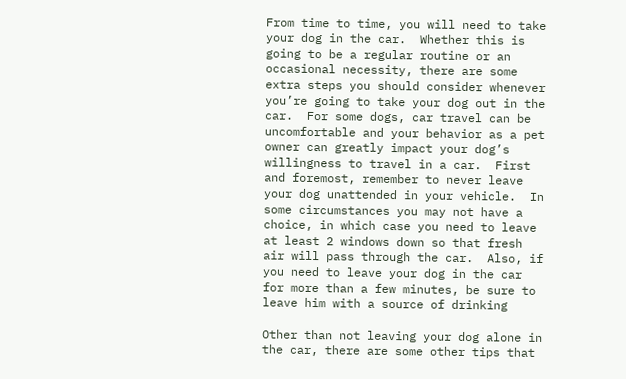From time to time, you will need to take your dog in the car.  Whether this is going to be a regular routine or an occasional necessity, there are some extra steps you should consider whenever you’re going to take your dog out in the car.  For some dogs, car travel can be uncomfortable and your behavior as a pet owner can greatly impact your dog’s willingness to travel in a car.  First and foremost, remember to never leave your dog unattended in your vehicle.  In some circumstances you may not have a choice, in which case you need to leave at least 2 windows down so that fresh air will pass through the car.  Also, if you need to leave your dog in the car for more than a few minutes, be sure to leave him with a source of drinking

Other than not leaving your dog alone in the car, there are some other tips that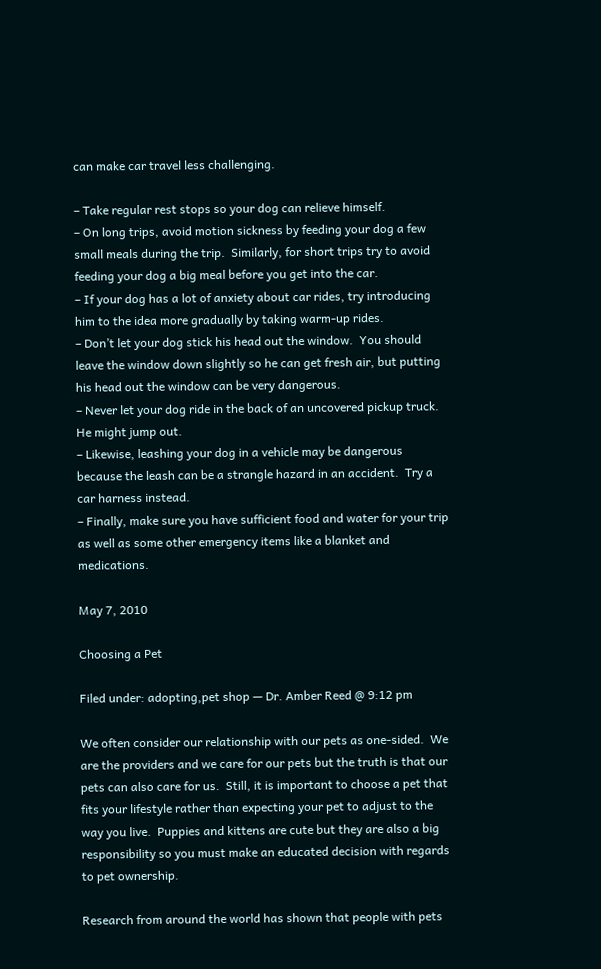can make car travel less challenging.

– Take regular rest stops so your dog can relieve himself.
– On long trips, avoid motion sickness by feeding your dog a few small meals during the trip.  Similarly, for short trips try to avoid feeding your dog a big meal before you get into the car.
– If your dog has a lot of anxiety about car rides, try introducing him to the idea more gradually by taking warm-up rides.
– Don’t let your dog stick his head out the window.  You should leave the window down slightly so he can get fresh air, but putting his head out the window can be very dangerous.
– Never let your dog ride in the back of an uncovered pickup truck.  He might jump out.
– Likewise, leashing your dog in a vehicle may be dangerous because the leash can be a strangle hazard in an accident.  Try a car harness instead.
– Finally, make sure you have sufficient food and water for your trip as well as some other emergency items like a blanket and medications.

May 7, 2010

Choosing a Pet

Filed under: adopting,pet shop — Dr. Amber Reed @ 9:12 pm

We often consider our relationship with our pets as one-sided.  We are the providers and we care for our pets but the truth is that our pets can also care for us.  Still, it is important to choose a pet that fits your lifestyle rather than expecting your pet to adjust to the way you live.  Puppies and kittens are cute but they are also a big responsibility so you must make an educated decision with regards to pet ownership.

Research from around the world has shown that people with pets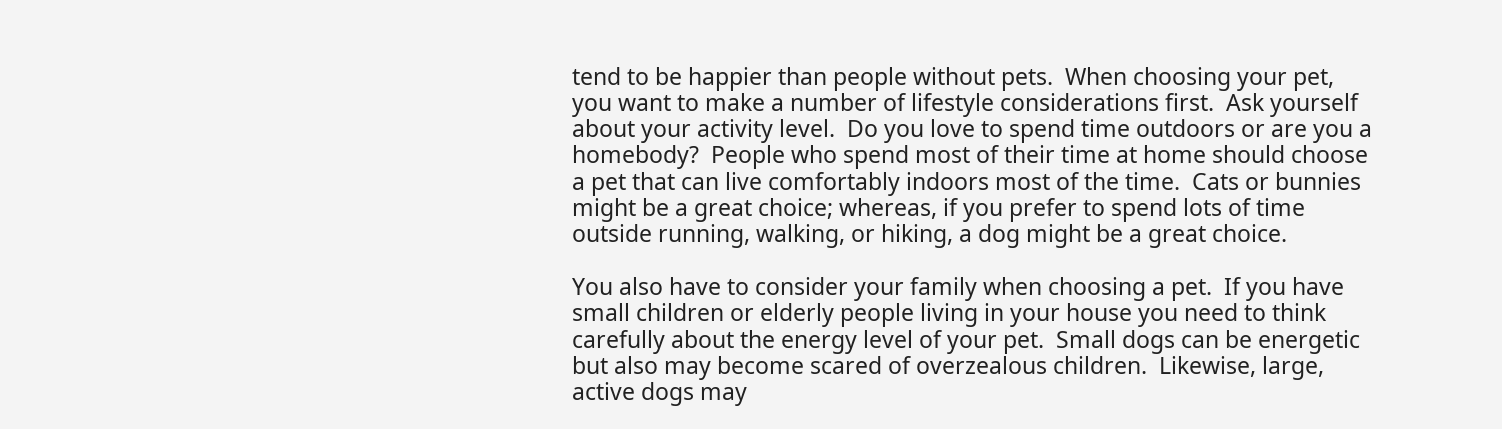tend to be happier than people without pets.  When choosing your pet, you want to make a number of lifestyle considerations first.  Ask yourself about your activity level.  Do you love to spend time outdoors or are you a homebody?  People who spend most of their time at home should choose a pet that can live comfortably indoors most of the time.  Cats or bunnies might be a great choice; whereas, if you prefer to spend lots of time outside running, walking, or hiking, a dog might be a great choice.

You also have to consider your family when choosing a pet.  If you have small children or elderly people living in your house you need to think carefully about the energy level of your pet.  Small dogs can be energetic but also may become scared of overzealous children.  Likewise, large, active dogs may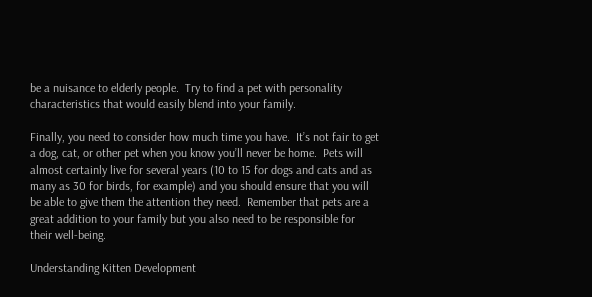be a nuisance to elderly people.  Try to find a pet with personality characteristics that would easily blend into your family.

Finally, you need to consider how much time you have.  It’s not fair to get a dog, cat, or other pet when you know you’ll never be home.  Pets will almost certainly live for several years (10 to 15 for dogs and cats and as many as 30 for birds, for example) and you should ensure that you will be able to give them the attention they need.  Remember that pets are a great addition to your family but you also need to be responsible for their well-being.

Understanding Kitten Development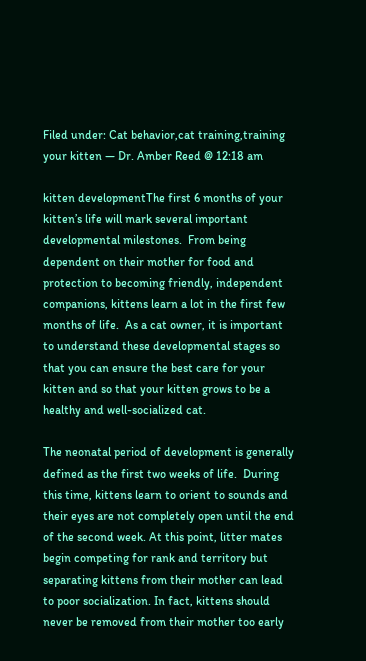Filed under: Cat behavior,cat training,training your kitten — Dr. Amber Reed @ 12:18 am

kitten developmentThe first 6 months of your kitten’s life will mark several important developmental milestones.  From being dependent on their mother for food and protection to becoming friendly, independent companions, kittens learn a lot in the first few months of life.  As a cat owner, it is important to understand these developmental stages so that you can ensure the best care for your kitten and so that your kitten grows to be a healthy and well-socialized cat.

The neonatal period of development is generally defined as the first two weeks of life.  During this time, kittens learn to orient to sounds and their eyes are not completely open until the end of the second week. At this point, litter mates begin competing for rank and territory but separating kittens from their mother can lead to poor socialization. In fact, kittens should never be removed from their mother too early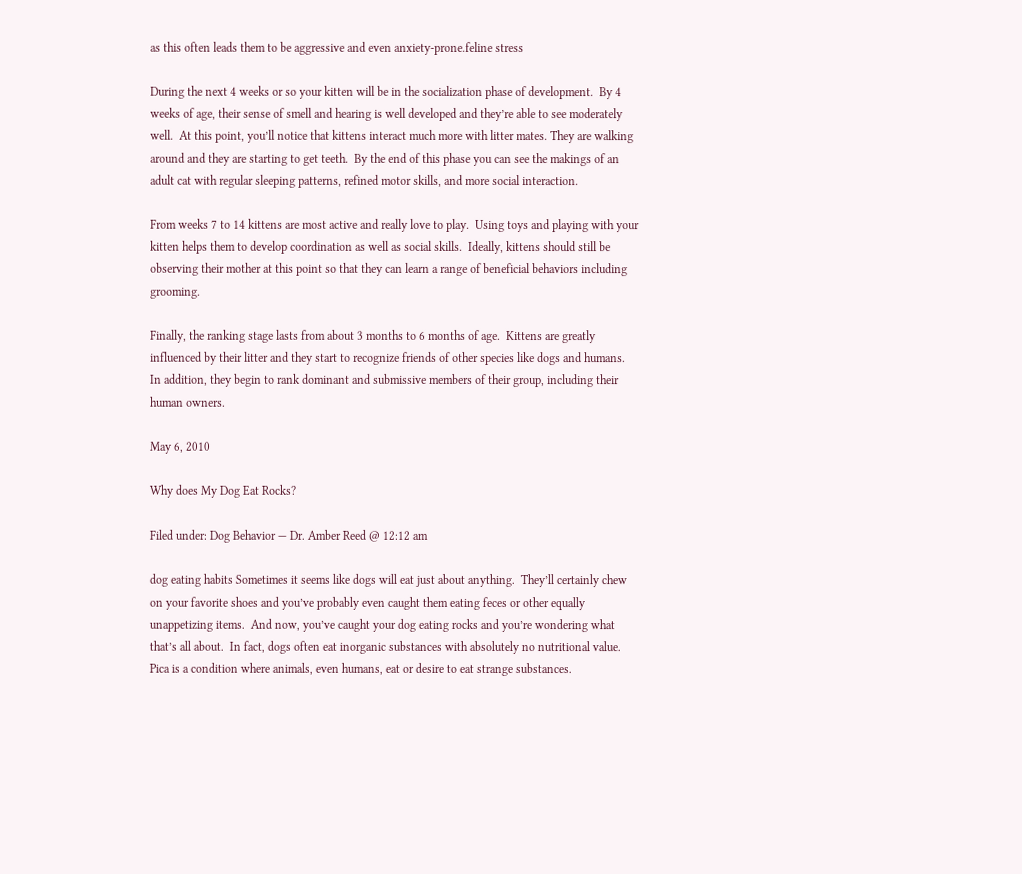as this often leads them to be aggressive and even anxiety-prone.feline stress

During the next 4 weeks or so your kitten will be in the socialization phase of development.  By 4 weeks of age, their sense of smell and hearing is well developed and they’re able to see moderately well.  At this point, you’ll notice that kittens interact much more with litter mates. They are walking around and they are starting to get teeth.  By the end of this phase you can see the makings of an adult cat with regular sleeping patterns, refined motor skills, and more social interaction.

From weeks 7 to 14 kittens are most active and really love to play.  Using toys and playing with your kitten helps them to develop coordination as well as social skills.  Ideally, kittens should still be observing their mother at this point so that they can learn a range of beneficial behaviors including grooming.

Finally, the ranking stage lasts from about 3 months to 6 months of age.  Kittens are greatly influenced by their litter and they start to recognize friends of other species like dogs and humans.  In addition, they begin to rank dominant and submissive members of their group, including their human owners.

May 6, 2010

Why does My Dog Eat Rocks?

Filed under: Dog Behavior — Dr. Amber Reed @ 12:12 am

dog eating habits Sometimes it seems like dogs will eat just about anything.  They’ll certainly chew on your favorite shoes and you’ve probably even caught them eating feces or other equally unappetizing items.  And now, you’ve caught your dog eating rocks and you’re wondering what that’s all about.  In fact, dogs often eat inorganic substances with absolutely no nutritional value.  Pica is a condition where animals, even humans, eat or desire to eat strange substances.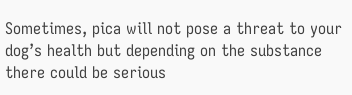Sometimes, pica will not pose a threat to your dog’s health but depending on the substance there could be serious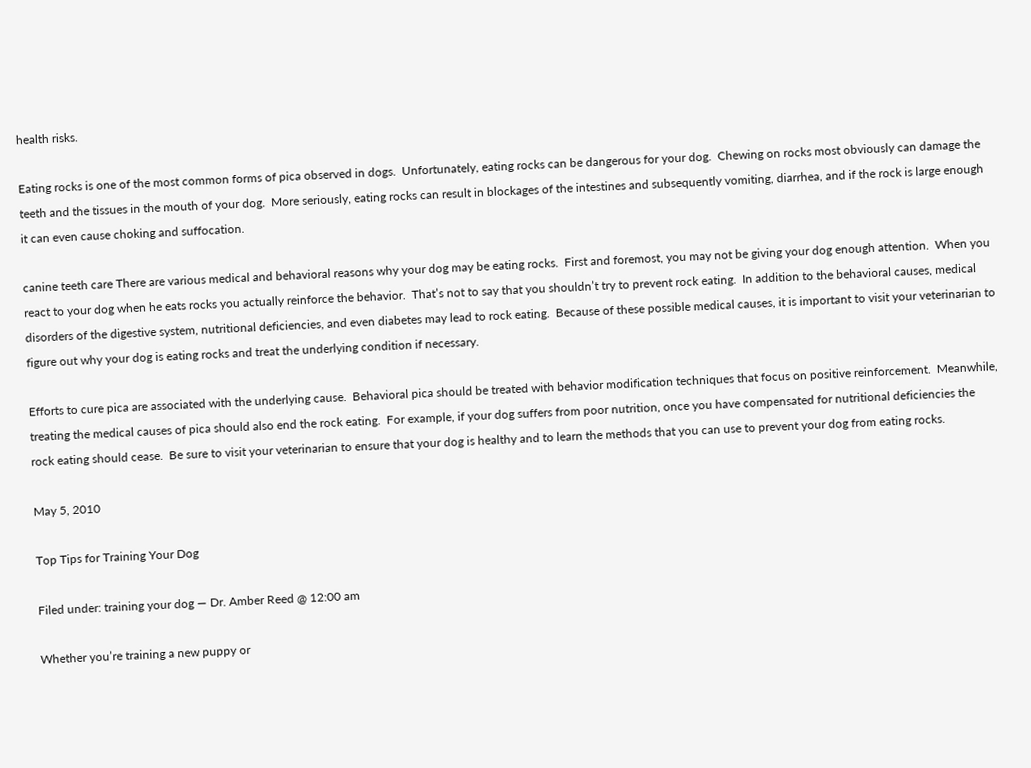health risks.

Eating rocks is one of the most common forms of pica observed in dogs.  Unfortunately, eating rocks can be dangerous for your dog.  Chewing on rocks most obviously can damage the teeth and the tissues in the mouth of your dog.  More seriously, eating rocks can result in blockages of the intestines and subsequently vomiting, diarrhea, and if the rock is large enough it can even cause choking and suffocation.

canine teeth care There are various medical and behavioral reasons why your dog may be eating rocks.  First and foremost, you may not be giving your dog enough attention.  When you react to your dog when he eats rocks you actually reinforce the behavior.  That’s not to say that you shouldn’t try to prevent rock eating.  In addition to the behavioral causes, medical disorders of the digestive system, nutritional deficiencies, and even diabetes may lead to rock eating.  Because of these possible medical causes, it is important to visit your veterinarian to figure out why your dog is eating rocks and treat the underlying condition if necessary.

Efforts to cure pica are associated with the underlying cause.  Behavioral pica should be treated with behavior modification techniques that focus on positive reinforcement.  Meanwhile, treating the medical causes of pica should also end the rock eating.  For example, if your dog suffers from poor nutrition, once you have compensated for nutritional deficiencies the rock eating should cease.  Be sure to visit your veterinarian to ensure that your dog is healthy and to learn the methods that you can use to prevent your dog from eating rocks.

May 5, 2010

Top Tips for Training Your Dog

Filed under: training your dog — Dr. Amber Reed @ 12:00 am

Whether you’re training a new puppy or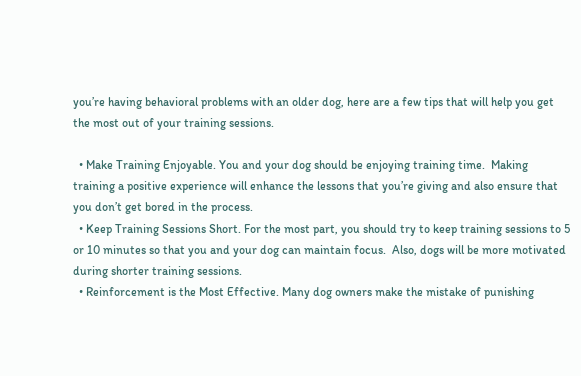you’re having behavioral problems with an older dog, here are a few tips that will help you get the most out of your training sessions.

  • Make Training Enjoyable. You and your dog should be enjoying training time.  Making training a positive experience will enhance the lessons that you’re giving and also ensure that you don’t get bored in the process.
  • Keep Training Sessions Short. For the most part, you should try to keep training sessions to 5 or 10 minutes so that you and your dog can maintain focus.  Also, dogs will be more motivated during shorter training sessions.
  • Reinforcement is the Most Effective. Many dog owners make the mistake of punishing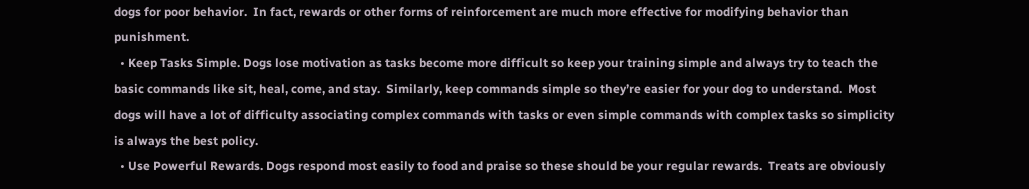dogs for poor behavior.  In fact, rewards or other forms of reinforcement are much more effective for modifying behavior than punishment.
  • Keep Tasks Simple. Dogs lose motivation as tasks become more difficult so keep your training simple and always try to teach the basic commands like sit, heal, come, and stay.  Similarly, keep commands simple so they’re easier for your dog to understand.  Most dogs will have a lot of difficulty associating complex commands with tasks or even simple commands with complex tasks so simplicity is always the best policy.
  • Use Powerful Rewards. Dogs respond most easily to food and praise so these should be your regular rewards.  Treats are obviously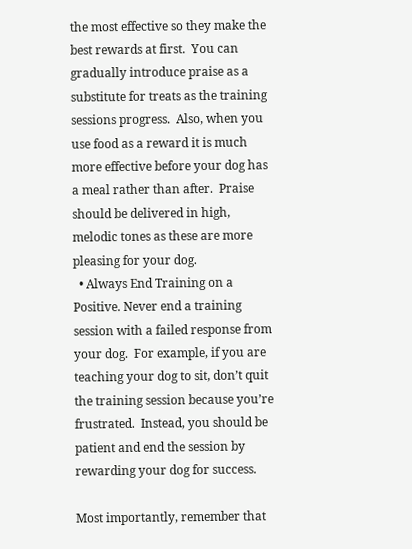the most effective so they make the best rewards at first.  You can gradually introduce praise as a substitute for treats as the training sessions progress.  Also, when you use food as a reward it is much more effective before your dog has a meal rather than after.  Praise should be delivered in high, melodic tones as these are more pleasing for your dog.
  • Always End Training on a Positive. Never end a training session with a failed response from your dog.  For example, if you are teaching your dog to sit, don’t quit the training session because you’re frustrated.  Instead, you should be patient and end the session by rewarding your dog for success.

Most importantly, remember that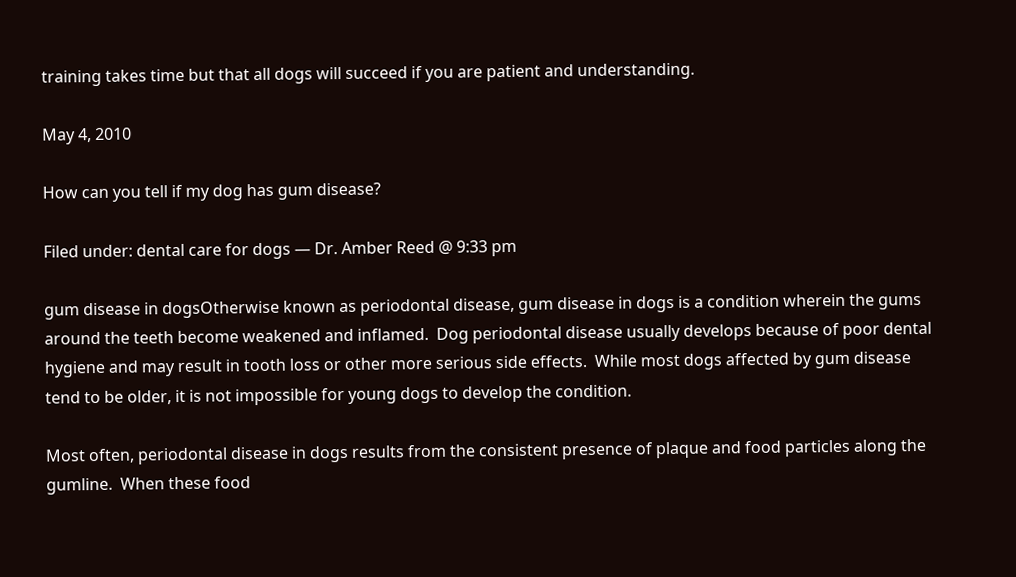training takes time but that all dogs will succeed if you are patient and understanding.

May 4, 2010

How can you tell if my dog has gum disease?

Filed under: dental care for dogs — Dr. Amber Reed @ 9:33 pm

gum disease in dogsOtherwise known as periodontal disease, gum disease in dogs is a condition wherein the gums around the teeth become weakened and inflamed.  Dog periodontal disease usually develops because of poor dental hygiene and may result in tooth loss or other more serious side effects.  While most dogs affected by gum disease tend to be older, it is not impossible for young dogs to develop the condition.

Most often, periodontal disease in dogs results from the consistent presence of plaque and food particles along the gumline.  When these food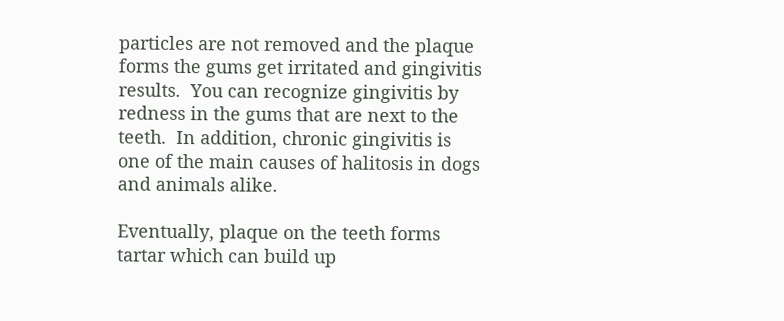particles are not removed and the plaque forms the gums get irritated and gingivitis results.  You can recognize gingivitis by redness in the gums that are next to the teeth.  In addition, chronic gingivitis is one of the main causes of halitosis in dogs and animals alike.

Eventually, plaque on the teeth forms tartar which can build up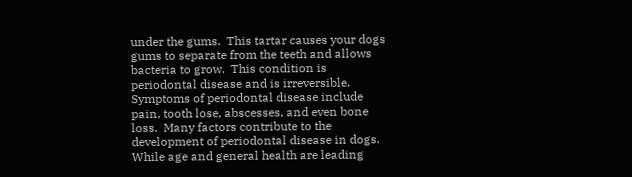under the gums.  This tartar causes your dogs gums to separate from the teeth and allows bacteria to grow.  This condition is periodontal disease and is irreversible.  Symptoms of periodontal disease include pain, tooth lose, abscesses, and even bone loss.  Many factors contribute to the development of periodontal disease in dogs.  While age and general health are leading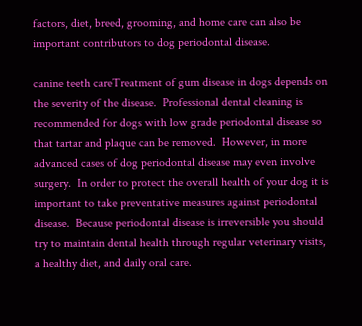factors, diet, breed, grooming, and home care can also be important contributors to dog periodontal disease.

canine teeth careTreatment of gum disease in dogs depends on the severity of the disease.  Professional dental cleaning is recommended for dogs with low grade periodontal disease so that tartar and plaque can be removed.  However, in more advanced cases of dog periodontal disease may even involve surgery.  In order to protect the overall health of your dog it is important to take preventative measures against periodontal disease.  Because periodontal disease is irreversible you should try to maintain dental health through regular veterinary visits, a healthy diet, and daily oral care.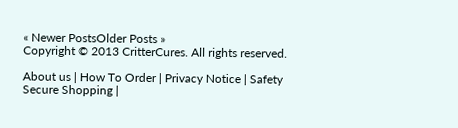« Newer PostsOlder Posts »
Copyright © 2013 CritterCures. All rights reserved.

About us | How To Order | Privacy Notice | Safety
Secure Shopping |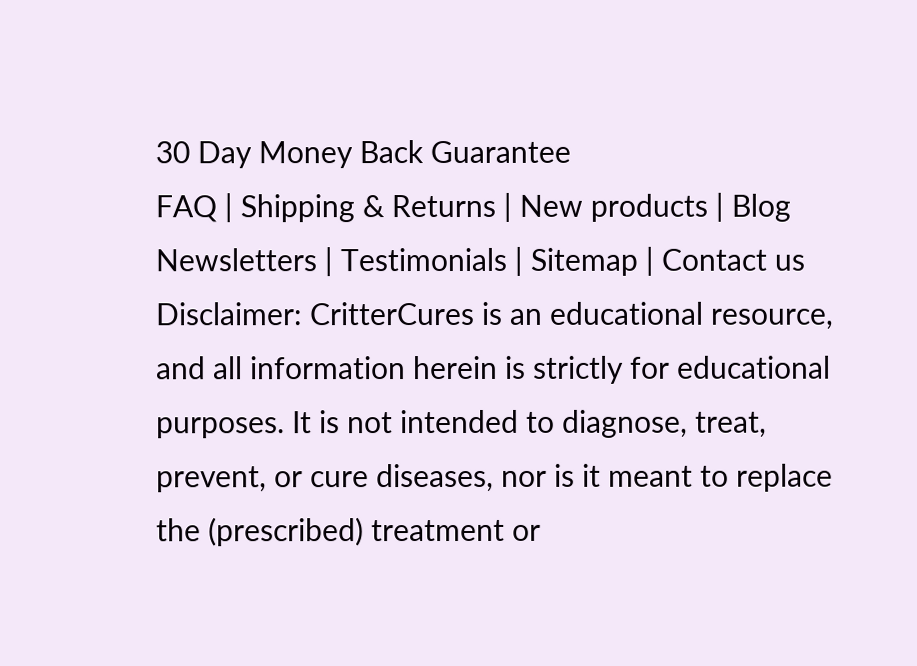30 Day Money Back Guarantee
FAQ | Shipping & Returns | New products | Blog
Newsletters | Testimonials | Sitemap | Contact us
Disclaimer: CritterCures is an educational resource, and all information herein is strictly for educational purposes. It is not intended to diagnose, treat, prevent, or cure diseases, nor is it meant to replace the (prescribed) treatment or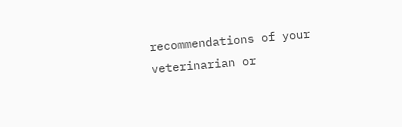recommendations of your veterinarian or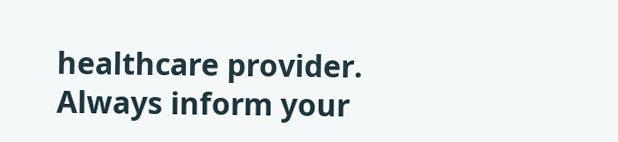healthcare provider. Always inform your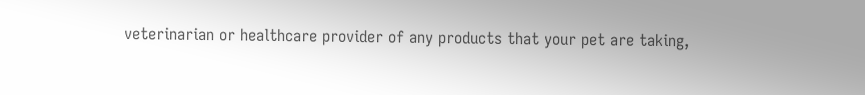veterinarian or healthcare provider of any products that your pet are taking,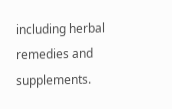including herbal remedies and supplements.